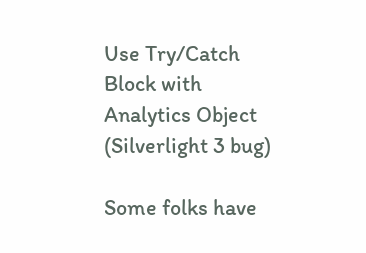Use Try/Catch Block with Analytics Object (Silverlight 3 bug)

Some folks have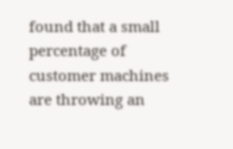found that a small percentage of customer machines are throwing an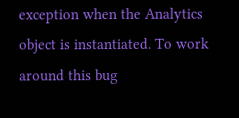exception when the Analytics object is instantiated. To work around this bug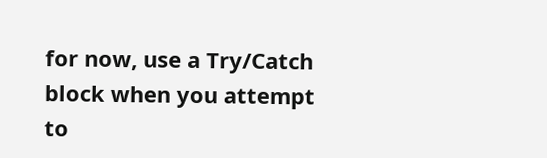for now, use a Try/Catch block when you attempt to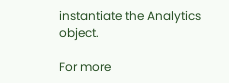instantiate the Analytics object.

For more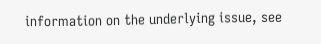information on the underlying issue, see